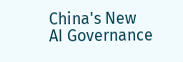China's New AI Governance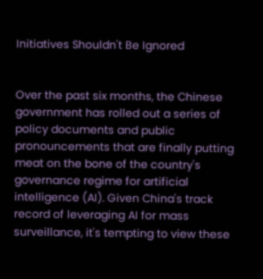Initiatives Shouldn't Be Ignored


Over the past six months, the Chinese government has rolled out a series of policy documents and public pronouncements that are finally putting meat on the bone of the country's governance regime for artificial intelligence (AI). Given China's track record of leveraging AI for mass surveillance, it's tempting to view these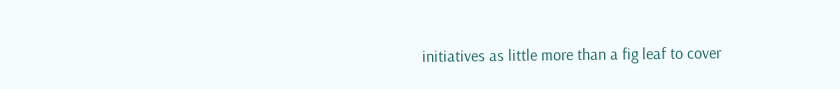initiatives as little more than a fig leaf to cover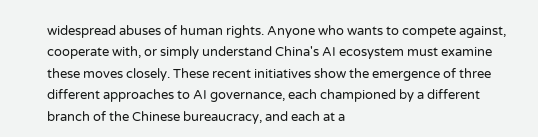widespread abuses of human rights. Anyone who wants to compete against, cooperate with, or simply understand China's AI ecosystem must examine these moves closely. These recent initiatives show the emergence of three different approaches to AI governance, each championed by a different branch of the Chinese bureaucracy, and each at a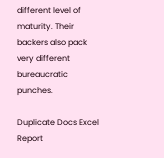different level of maturity. Their backers also pack very different bureaucratic punches.

Duplicate Docs Excel Report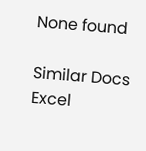None found

Similar Docs  Excel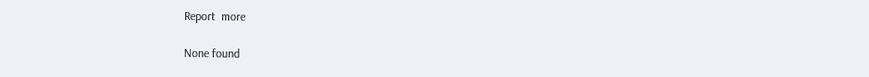Report  more

None found